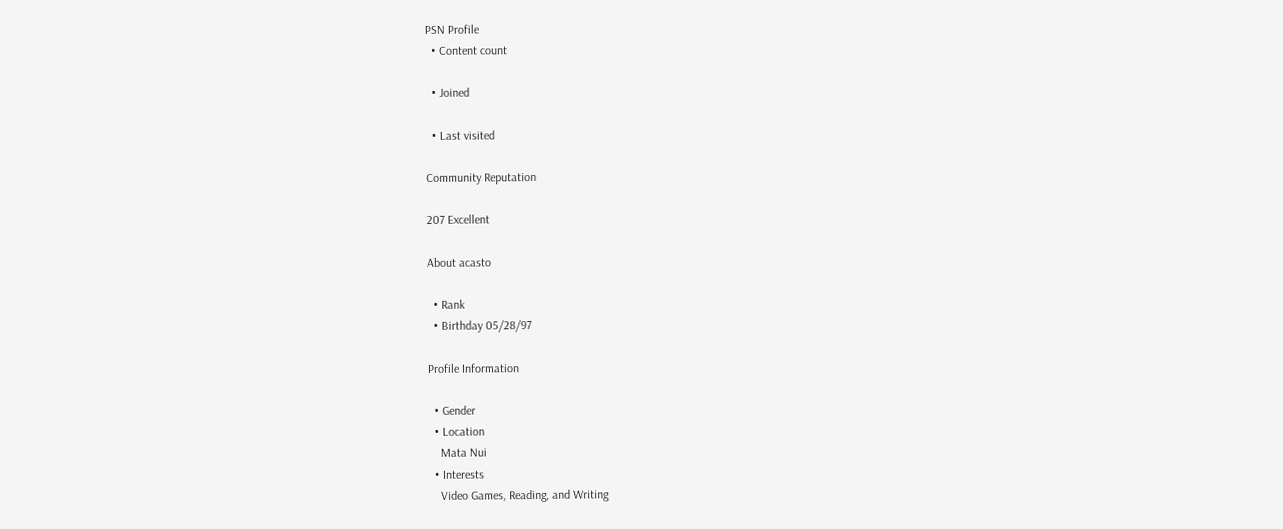PSN Profile
  • Content count

  • Joined

  • Last visited

Community Reputation

207 Excellent

About acasto

  • Rank
  • Birthday 05/28/97

Profile Information

  • Gender
  • Location
    Mata Nui
  • Interests
    Video Games, Reading, and Writing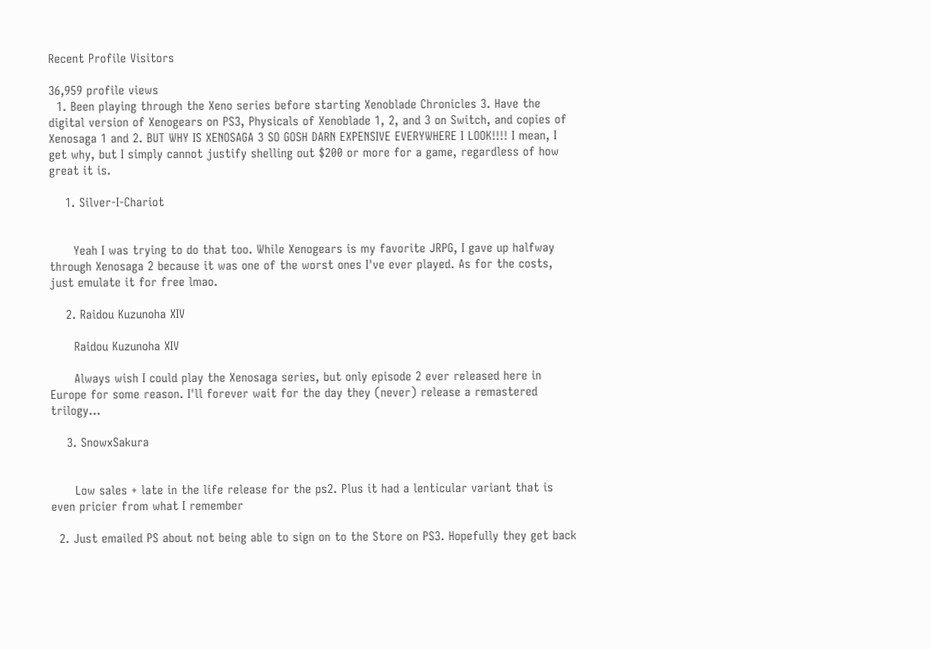Recent Profile Visitors

36,959 profile views
  1. Been playing through the Xeno series before starting Xenoblade Chronicles 3. Have the digital version of Xenogears on PS3, Physicals of Xenoblade 1, 2, and 3 on Switch, and copies of Xenosaga 1 and 2. BUT WHY IS XENOSAGA 3 SO GOSH DARN EXPENSIVE EVERYWHERE I LOOK!!!! I mean, I get why, but I simply cannot justify shelling out $200 or more for a game, regardless of how great it is.

    1. Silver-I-Chariot


      Yeah I was trying to do that too. While Xenogears is my favorite JRPG, I gave up halfway through Xenosaga 2 because it was one of the worst ones I've ever played. As for the costs, just emulate it for free lmao.

    2. Raidou Kuzunoha XIV

      Raidou Kuzunoha XIV

      Always wish I could play the Xenosaga series, but only episode 2 ever released here in Europe for some reason. I'll forever wait for the day they (never) release a remastered trilogy...

    3. SnowxSakura


      Low sales + late in the life release for the ps2. Plus it had a lenticular variant that is even pricier from what I remember

  2. Just emailed PS about not being able to sign on to the Store on PS3. Hopefully they get back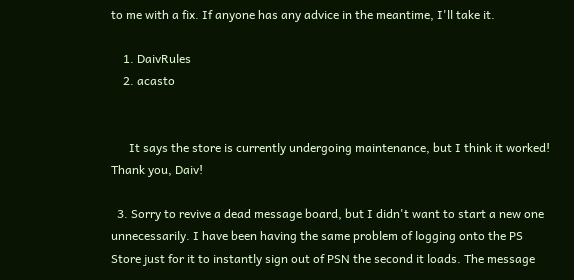to me with a fix. If anyone has any advice in the meantime, I'll take it.

    1. DaivRules
    2. acasto


      It says the store is currently undergoing maintenance, but I think it worked! Thank you, Daiv!

  3. Sorry to revive a dead message board, but I didn't want to start a new one unnecessarily. I have been having the same problem of logging onto the PS Store just for it to instantly sign out of PSN the second it loads. The message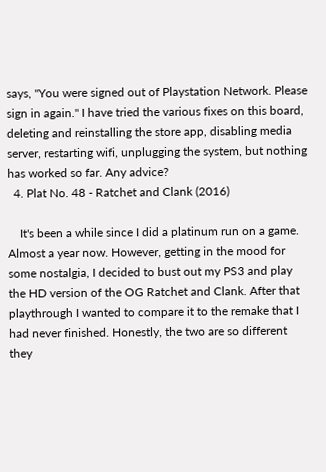says, "You were signed out of Playstation Network. Please sign in again." I have tried the various fixes on this board, deleting and reinstalling the store app, disabling media server, restarting wifi, unplugging the system, but nothing has worked so far. Any advice?
  4. Plat No. 48 - Ratchet and Clank (2016)

    It's been a while since I did a platinum run on a game. Almost a year now. However, getting in the mood for some nostalgia, I decided to bust out my PS3 and play the HD version of the OG Ratchet and Clank. After that playthrough I wanted to compare it to the remake that I had never finished. Honestly, the two are so different they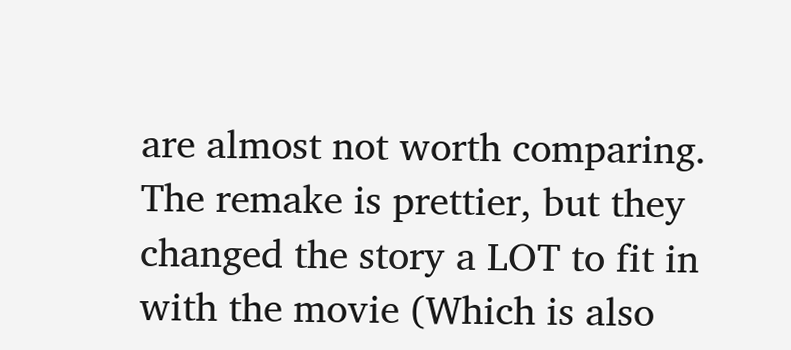are almost not worth comparing. The remake is prettier, but they changed the story a LOT to fit in with the movie (Which is also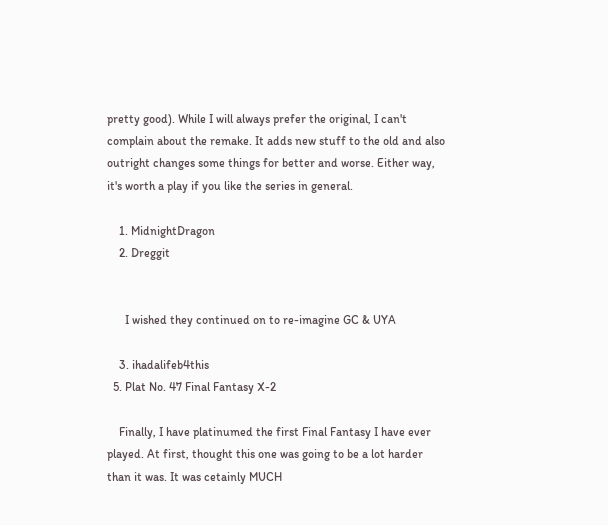pretty good). While I will always prefer the original, I can't complain about the remake. It adds new stuff to the old and also outright changes some things for better and worse. Either way, it's worth a play if you like the series in general.

    1. MidnightDragon
    2. Dreggit


      I wished they continued on to re-imagine GC & UYA

    3. ihadalifeb4this
  5. Plat No. 47 Final Fantasy X-2

    Finally, I have platinumed the first Final Fantasy I have ever played. At first, thought this one was going to be a lot harder than it was. It was cetainly MUCH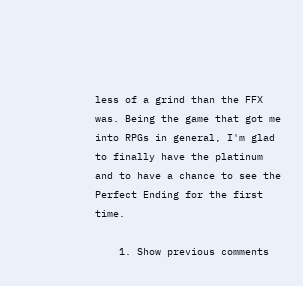less of a grind than the FFX was. Being the game that got me into RPGs in general, I'm glad to finally have the platinum and to have a chance to see the Perfect Ending for the first time.

    1. Show previous comments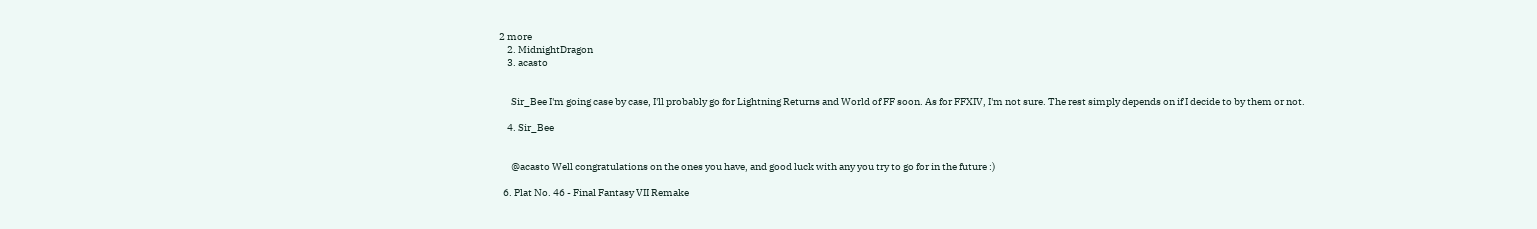2 more
    2. MidnightDragon
    3. acasto


      Sir_Bee I'm going case by case, I'll probably go for Lightning Returns and World of FF soon. As for FFXIV, I'm not sure. The rest simply depends on if I decide to by them or not.

    4. Sir_Bee


      @acasto Well congratulations on the ones you have, and good luck with any you try to go for in the future :)

  6. Plat No. 46 - Final Fantasy VII Remake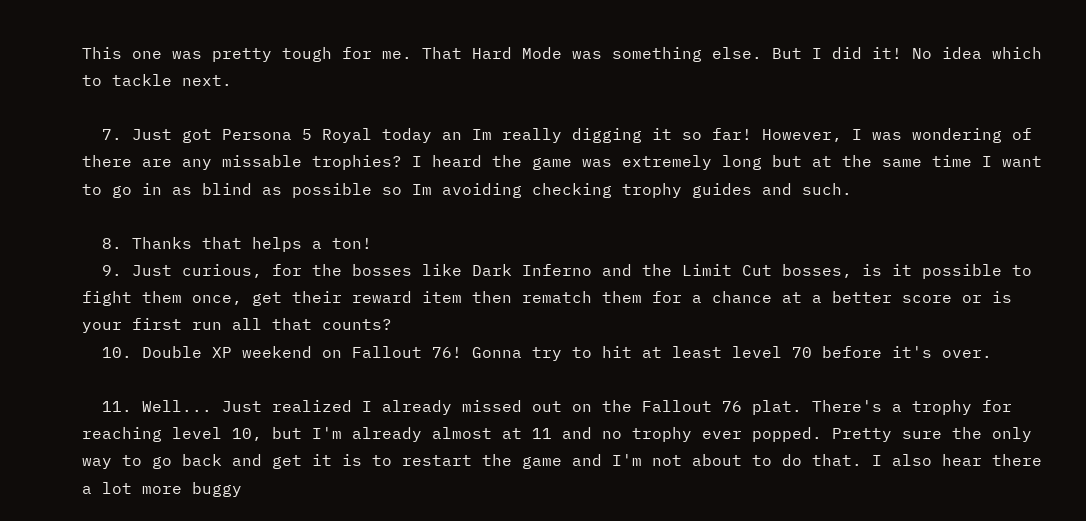This one was pretty tough for me. That Hard Mode was something else. But I did it! No idea which to tackle next.

  7. Just got Persona 5 Royal today an Im really digging it so far! However, I was wondering of there are any missable trophies? I heard the game was extremely long but at the same time I want to go in as blind as possible so Im avoiding checking trophy guides and such.

  8. Thanks that helps a ton!
  9. Just curious, for the bosses like Dark Inferno and the Limit Cut bosses, is it possible to fight them once, get their reward item then rematch them for a chance at a better score or is your first run all that counts?
  10. Double XP weekend on Fallout 76! Gonna try to hit at least level 70 before it's over.

  11. Well... Just realized I already missed out on the Fallout 76 plat. There's a trophy for reaching level 10, but I'm already almost at 11 and no trophy ever popped. Pretty sure the only way to go back and get it is to restart the game and I'm not about to do that. I also hear there a lot more buggy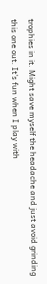trophies in it. Might save myself the headache and just avoid grinding this one out. It's fun when I play with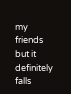my friends but it definitely falls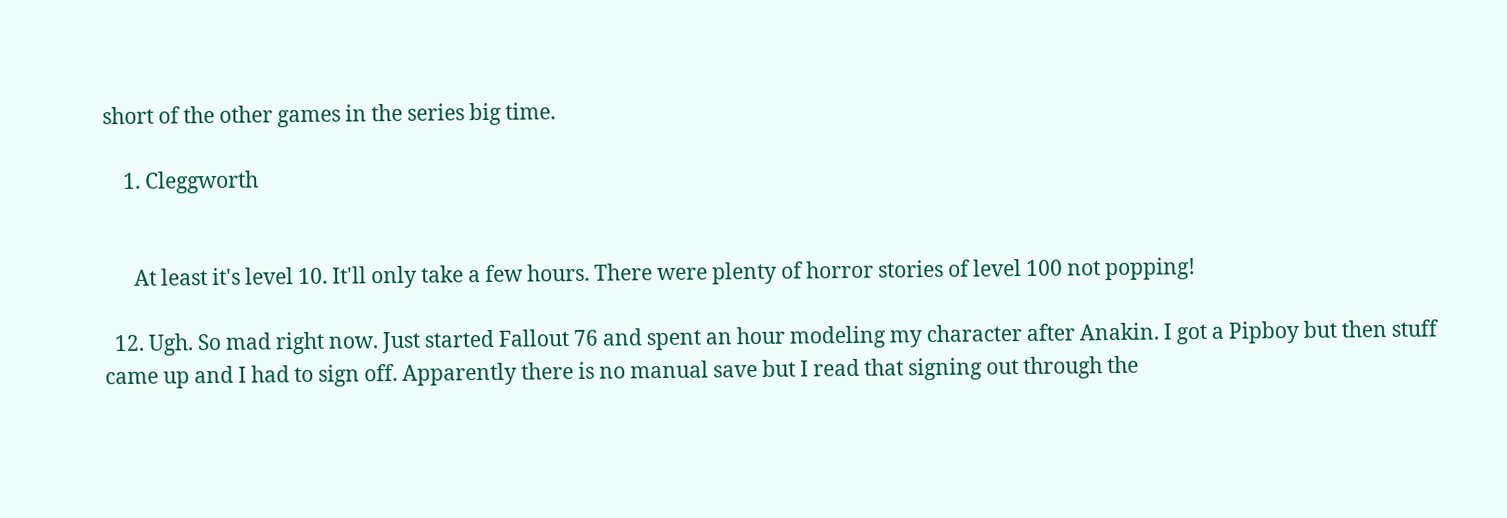short of the other games in the series big time.

    1. Cleggworth


      At least it's level 10. It'll only take a few hours. There were plenty of horror stories of level 100 not popping!

  12. Ugh. So mad right now. Just started Fallout 76 and spent an hour modeling my character after Anakin. I got a Pipboy but then stuff came up and I had to sign off. Apparently there is no manual save but I read that signing out through the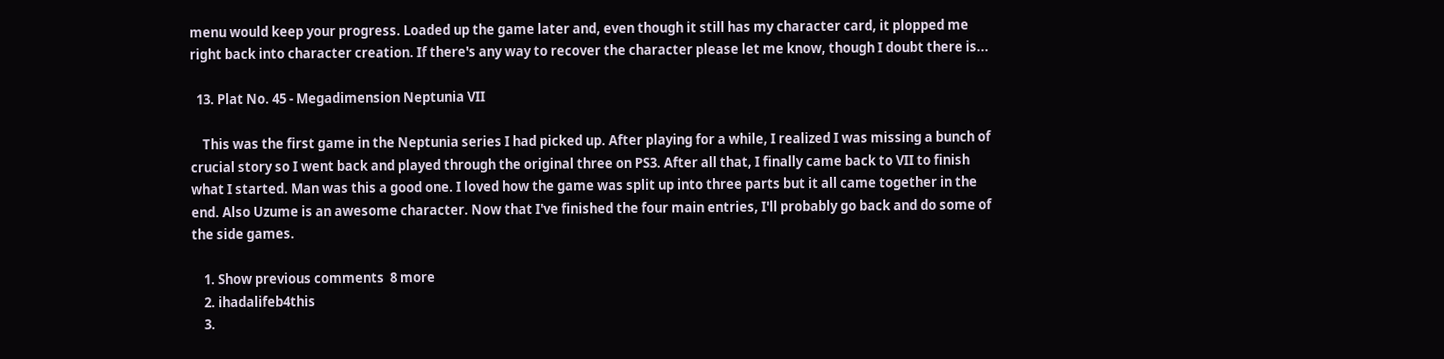menu would keep your progress. Loaded up the game later and, even though it still has my character card, it plopped me right back into character creation. If there's any way to recover the character please let me know, though I doubt there is...

  13. Plat No. 45 - Megadimension Neptunia VII

    This was the first game in the Neptunia series I had picked up. After playing for a while, I realized I was missing a bunch of crucial story so I went back and played through the original three on PS3. After all that, I finally came back to VII to finish what I started. Man was this a good one. I loved how the game was split up into three parts but it all came together in the end. Also Uzume is an awesome character. Now that I've finished the four main entries, I'll probably go back and do some of the side games.

    1. Show previous comments  8 more
    2. ihadalifeb4this
    3.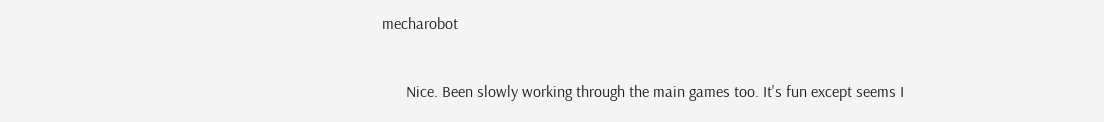mecharobot


      Nice. Been slowly working through the main games too. It's fun except seems I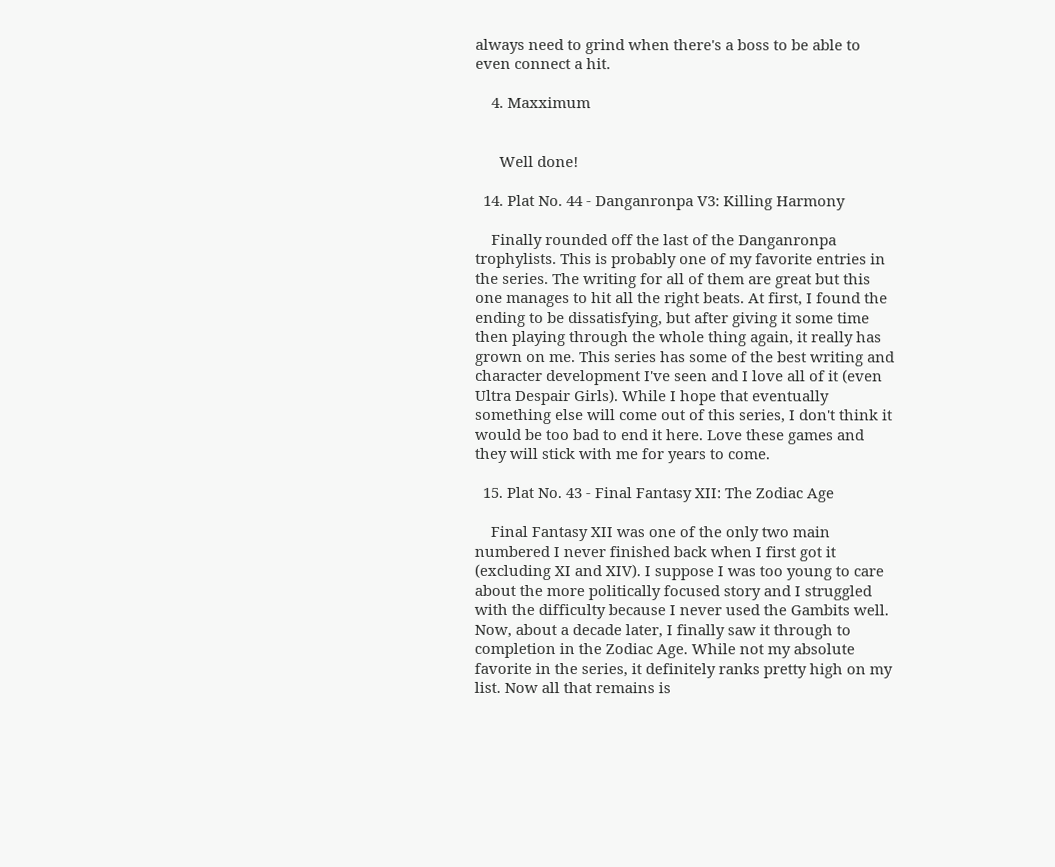always need to grind when there's a boss to be able to even connect a hit.

    4. Maxximum


      Well done!

  14. Plat No. 44 - Danganronpa V3: Killing Harmony

    Finally rounded off the last of the Danganronpa trophylists. This is probably one of my favorite entries in the series. The writing for all of them are great but this one manages to hit all the right beats. At first, I found the ending to be dissatisfying, but after giving it some time then playing through the whole thing again, it really has grown on me. This series has some of the best writing and character development I've seen and I love all of it (even Ultra Despair Girls). While I hope that eventually something else will come out of this series, I don't think it would be too bad to end it here. Love these games and they will stick with me for years to come.

  15. Plat No. 43 - Final Fantasy XII: The Zodiac Age

    Final Fantasy XII was one of the only two main numbered I never finished back when I first got it (excluding XI and XIV). I suppose I was too young to care about the more politically focused story and I struggled with the difficulty because I never used the Gambits well. Now, about a decade later, I finally saw it through to completion in the Zodiac Age. While not my absolute favorite in the series, it definitely ranks pretty high on my list. Now all that remains is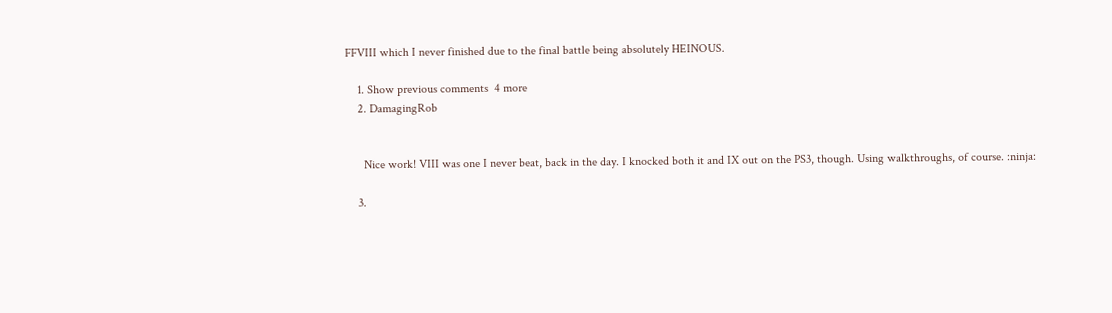FFVIII which I never finished due to the final battle being absolutely HEINOUS.

    1. Show previous comments  4 more
    2. DamagingRob


      Nice work! VIII was one I never beat, back in the day. I knocked both it and IX out on the PS3, though. Using walkthroughs, of course. :ninja:

    3.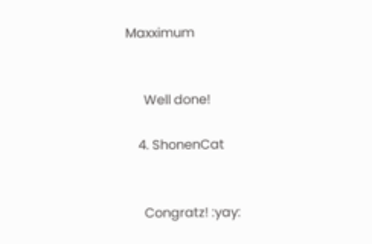Maxximum


      Well done!

    4. ShonenCat


      Congratz! :yay: